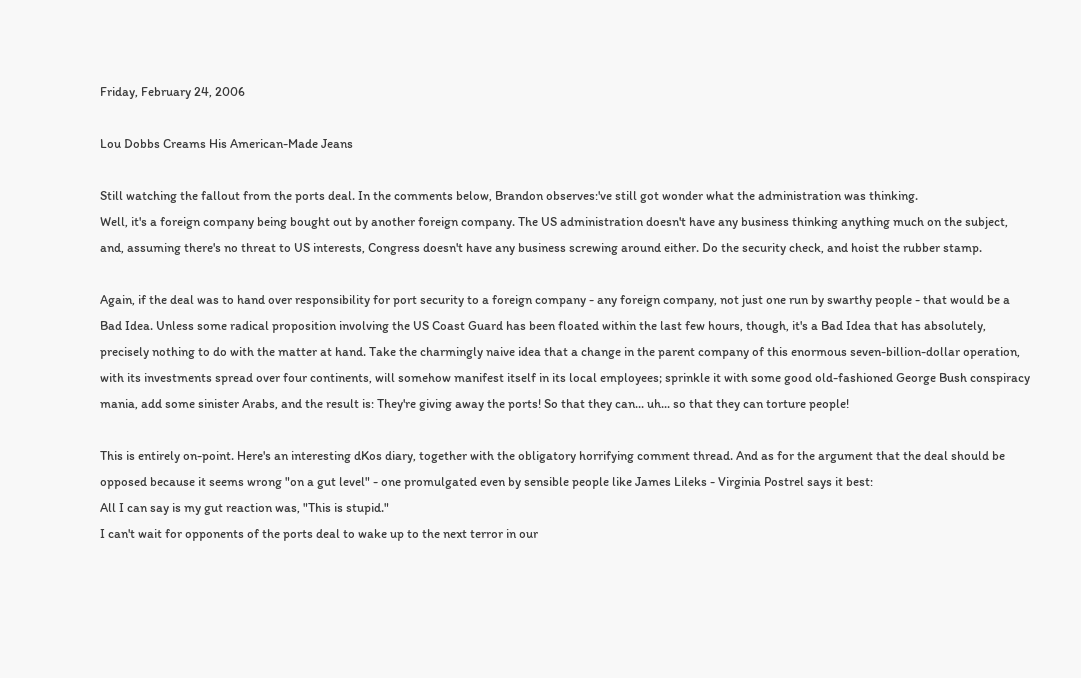Friday, February 24, 2006

Lou Dobbs Creams His American-Made Jeans

Still watching the fallout from the ports deal. In the comments below, Brandon observes:'ve still got wonder what the administration was thinking.
Well, it's a foreign company being bought out by another foreign company. The US administration doesn't have any business thinking anything much on the subject, and, assuming there's no threat to US interests, Congress doesn't have any business screwing around either. Do the security check, and hoist the rubber stamp.

Again, if the deal was to hand over responsibility for port security to a foreign company - any foreign company, not just one run by swarthy people - that would be a Bad Idea. Unless some radical proposition involving the US Coast Guard has been floated within the last few hours, though, it's a Bad Idea that has absolutely, precisely nothing to do with the matter at hand. Take the charmingly naive idea that a change in the parent company of this enormous seven-billion-dollar operation, with its investments spread over four continents, will somehow manifest itself in its local employees; sprinkle it with some good old-fashioned George Bush conspiracy mania, add some sinister Arabs, and the result is: They're giving away the ports! So that they can... uh... so that they can torture people!

This is entirely on-point. Here's an interesting dKos diary, together with the obligatory horrifying comment thread. And as for the argument that the deal should be opposed because it seems wrong "on a gut level" - one promulgated even by sensible people like James Lileks - Virginia Postrel says it best:
All I can say is my gut reaction was, "This is stupid."
I can't wait for opponents of the ports deal to wake up to the next terror in our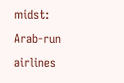midst: Arab-run airlines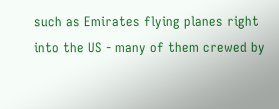such as Emirates flying planes right into the US - many of them crewed by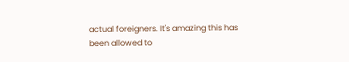actual foreigners. It's amazing this has been allowed to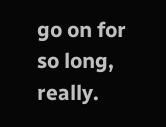go on for so long, really.